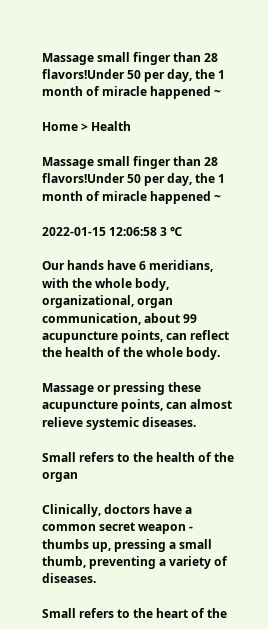Massage small finger than 28 flavors!Under 50 per day, the 1 month of miracle happened ~

Home > Health

Massage small finger than 28 flavors!Under 50 per day, the 1 month of miracle happened ~

2022-01-15 12:06:58 3 ℃

Our hands have 6 meridians, with the whole body, organizational, organ communication, about 99 acupuncture points, can reflect the health of the whole body.

Massage or pressing these acupuncture points, can almost relieve systemic diseases.

Small refers to the health of the organ

Clinically, doctors have a common secret weapon - thumbs up, pressing a small thumb, preventing a variety of diseases.

Small refers to the heart of the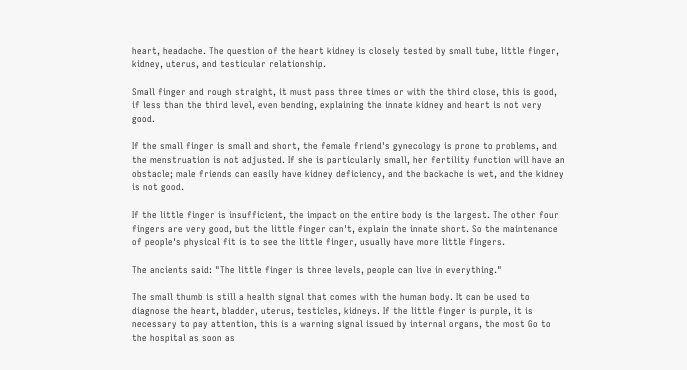heart, headache. The question of the heart kidney is closely tested by small tube, little finger, kidney, uterus, and testicular relationship.

Small finger and rough straight, it must pass three times or with the third close, this is good, if less than the third level, even bending, explaining the innate kidney and heart is not very good.

If the small finger is small and short, the female friend's gynecology is prone to problems, and the menstruation is not adjusted. If she is particularly small, her fertility function will have an obstacle; male friends can easily have kidney deficiency, and the backache is wet, and the kidney is not good.

If the little finger is insufficient, the impact on the entire body is the largest. The other four fingers are very good, but the little finger can't, explain the innate short. So the maintenance of people's physical fit is to see the little finger, usually have more little fingers.

The ancients said: "The little finger is three levels, people can live in everything."

The small thumb is still a health signal that comes with the human body. It can be used to diagnose the heart, bladder, uterus, testicles, kidneys. If the little finger is purple, it is necessary to pay attention, this is a warning signal issued by internal organs, the most Go to the hospital as soon as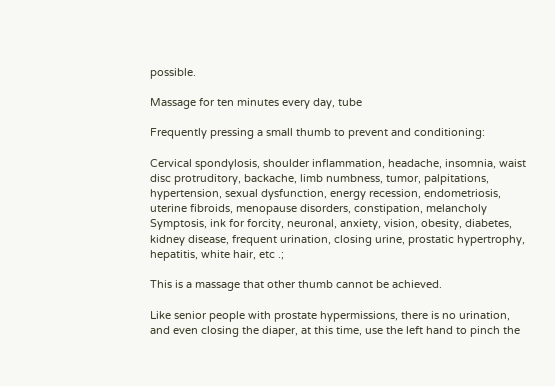possible.

Massage for ten minutes every day, tube

Frequently pressing a small thumb to prevent and conditioning:

Cervical spondylosis, shoulder inflammation, headache, insomnia, waist disc protruditory, backache, limb numbness, tumor, palpitations, hypertension, sexual dysfunction, energy recession, endometriosis, uterine fibroids, menopause disorders, constipation, melancholy Symptosis, ink for forcity, neuronal, anxiety, vision, obesity, diabetes, kidney disease, frequent urination, closing urine, prostatic hypertrophy, hepatitis, white hair, etc .;

This is a massage that other thumb cannot be achieved.

Like senior people with prostate hypermissions, there is no urination, and even closing the diaper, at this time, use the left hand to pinch the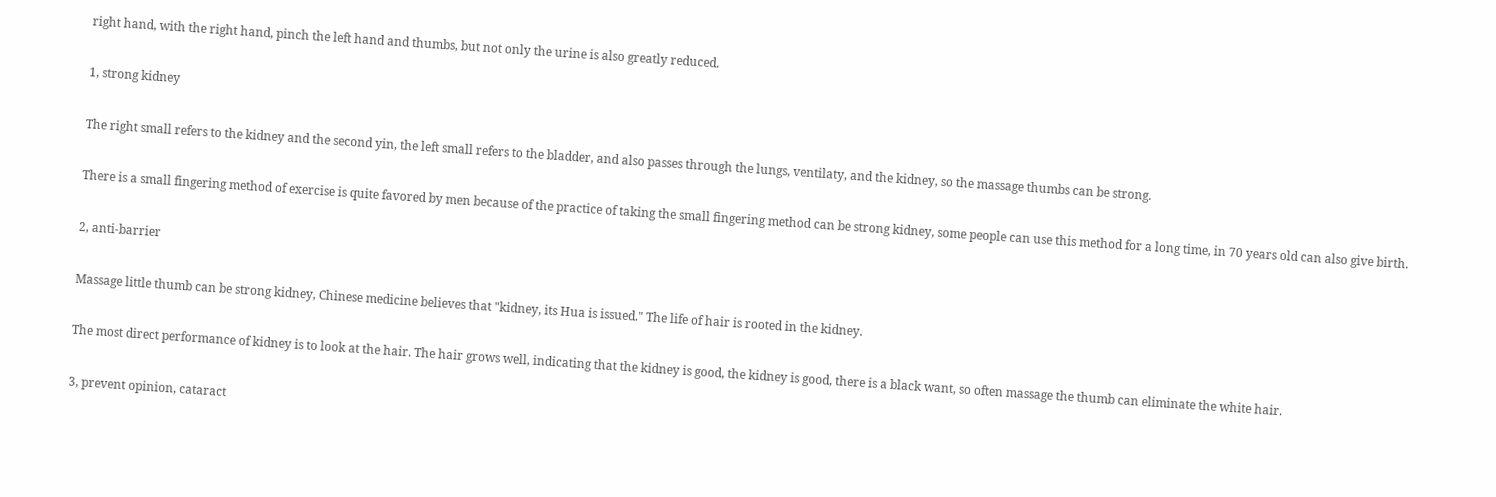right hand, with the right hand, pinch the left hand and thumbs, but not only the urine is also greatly reduced.

1, strong kidney

The right small refers to the kidney and the second yin, the left small refers to the bladder, and also passes through the lungs, ventilaty, and the kidney, so the massage thumbs can be strong.

There is a small fingering method of exercise is quite favored by men because of the practice of taking the small fingering method can be strong kidney, some people can use this method for a long time, in 70 years old can also give birth.

2, anti-barrier

Massage little thumb can be strong kidney, Chinese medicine believes that "kidney, its Hua is issued." The life of hair is rooted in the kidney.

The most direct performance of kidney is to look at the hair. The hair grows well, indicating that the kidney is good, the kidney is good, there is a black want, so often massage the thumb can eliminate the white hair.

3, prevent opinion, cataract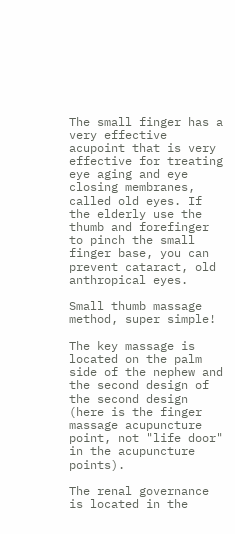The small finger has a very effective acupoint that is very effective for treating eye aging and eye closing membranes, called old eyes. If the elderly use the thumb and forefinger to pinch the small finger base, you can prevent cataract, old anthropical eyes.

Small thumb massage method, super simple!

The key massage is located on the palm side of the nephew and the second design of the second design (here is the finger massage acupuncture point, not "life door" in the acupuncture points).

The renal governance is located in the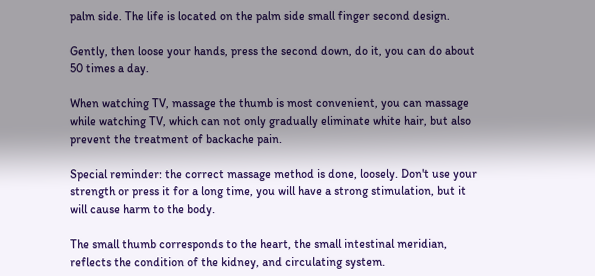palm side. The life is located on the palm side small finger second design.

Gently, then loose your hands, press the second down, do it, you can do about 50 times a day.

When watching TV, massage the thumb is most convenient, you can massage while watching TV, which can not only gradually eliminate white hair, but also prevent the treatment of backache pain.

Special reminder: the correct massage method is done, loosely. Don't use your strength or press it for a long time, you will have a strong stimulation, but it will cause harm to the body.

The small thumb corresponds to the heart, the small intestinal meridian, reflects the condition of the kidney, and circulating system.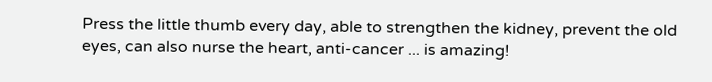Press the little thumb every day, able to strengthen the kidney, prevent the old eyes, can also nurse the heart, anti-cancer ... is amazing!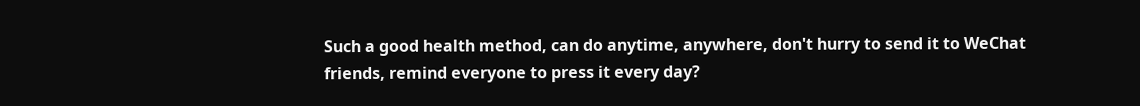Such a good health method, can do anytime, anywhere, don't hurry to send it to WeChat friends, remind everyone to press it every day?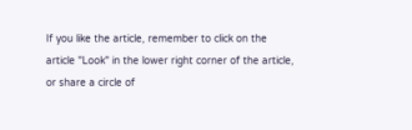If you like the article, remember to click on the article "Look" in the lower right corner of the article, or share a circle of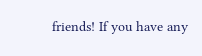friends! If you have any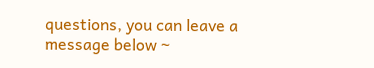questions, you can leave a message below ~